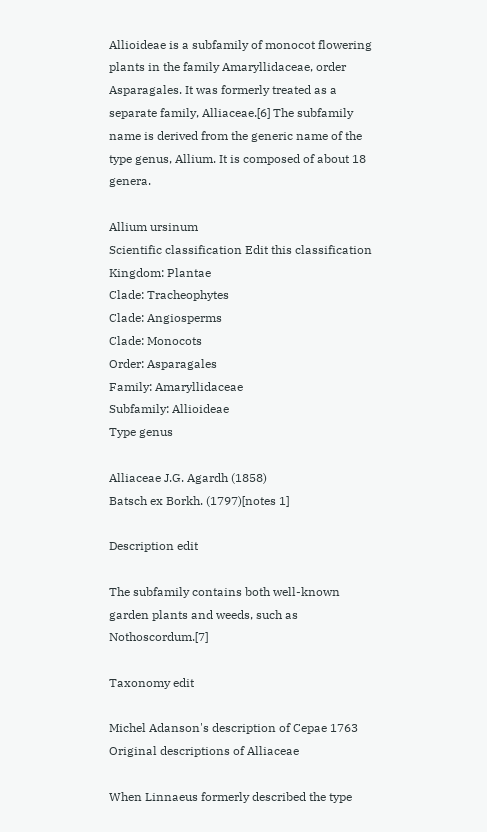Allioideae is a subfamily of monocot flowering plants in the family Amaryllidaceae, order Asparagales. It was formerly treated as a separate family, Alliaceae.[6] The subfamily name is derived from the generic name of the type genus, Allium. It is composed of about 18 genera.

Allium ursinum
Scientific classification Edit this classification
Kingdom: Plantae
Clade: Tracheophytes
Clade: Angiosperms
Clade: Monocots
Order: Asparagales
Family: Amaryllidaceae
Subfamily: Allioideae
Type genus

Alliaceae J.G. Agardh (1858)
Batsch ex Borkh. (1797)[notes 1]

Description edit

The subfamily contains both well-known garden plants and weeds, such as Nothoscordum.[7]

Taxonomy edit

Michel Adanson's description of Cepae 1763
Original descriptions of Alliaceae

When Linnaeus formerly described the type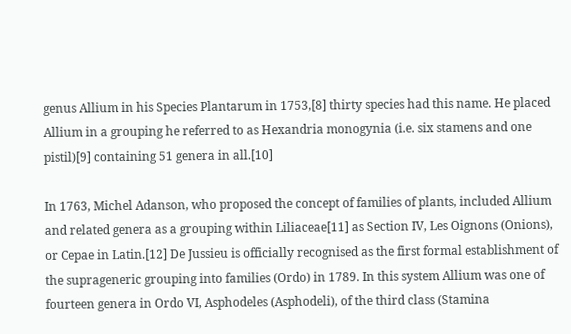genus Allium in his Species Plantarum in 1753,[8] thirty species had this name. He placed Allium in a grouping he referred to as Hexandria monogynia (i.e. six stamens and one pistil)[9] containing 51 genera in all.[10]

In 1763, Michel Adanson, who proposed the concept of families of plants, included Allium and related genera as a grouping within Liliaceae[11] as Section IV, Les Oignons (Onions), or Cepae in Latin.[12] De Jussieu is officially recognised as the first formal establishment of the suprageneric grouping into families (Ordo) in 1789. In this system Allium was one of fourteen genera in Ordo VI, Asphodeles (Asphodeli), of the third class (Stamina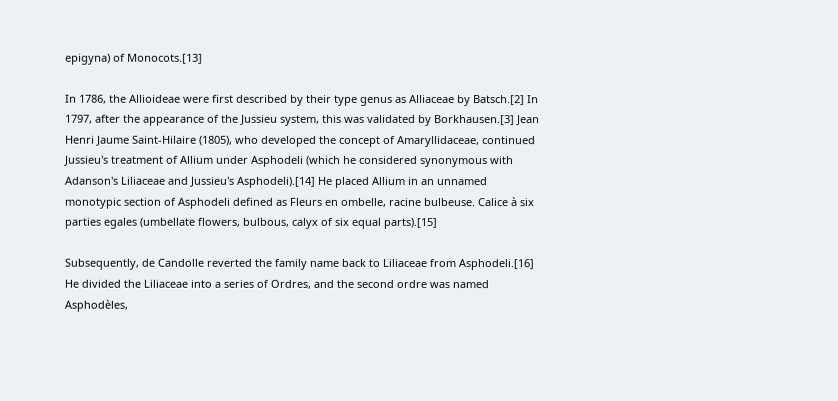epigyna) of Monocots.[13]

In 1786, the Allioideae were first described by their type genus as Alliaceae by Batsch.[2] In 1797, after the appearance of the Jussieu system, this was validated by Borkhausen.[3] Jean Henri Jaume Saint-Hilaire (1805), who developed the concept of Amaryllidaceae, continued Jussieu's treatment of Allium under Asphodeli (which he considered synonymous with Adanson's Liliaceae and Jussieu's Asphodeli).[14] He placed Allium in an unnamed monotypic section of Asphodeli defined as Fleurs en ombelle, racine bulbeuse. Calice à six parties egales (umbellate flowers, bulbous, calyx of six equal parts).[15]

Subsequently, de Candolle reverted the family name back to Liliaceae from Asphodeli.[16] He divided the Liliaceae into a series of Ordres, and the second ordre was named Asphodèles,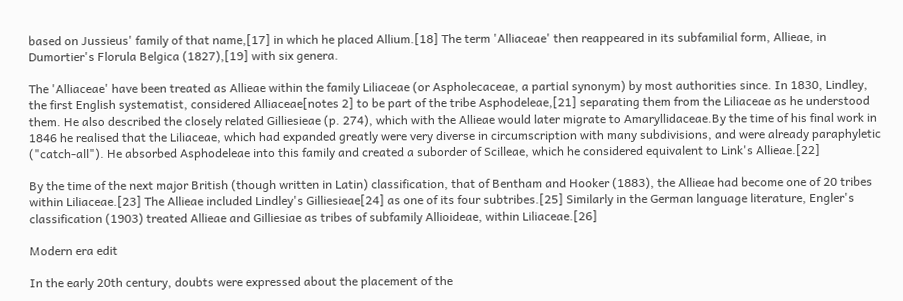based on Jussieus' family of that name,[17] in which he placed Allium.[18] The term 'Alliaceae' then reappeared in its subfamilial form, Allieae, in Dumortier's Florula Belgica (1827),[19] with six genera.

The 'Alliaceae' have been treated as Allieae within the family Liliaceae (or Aspholecaceae, a partial synonym) by most authorities since. In 1830, Lindley, the first English systematist, considered Alliaceae[notes 2] to be part of the tribe Asphodeleae,[21] separating them from the Liliaceae as he understood them. He also described the closely related Gilliesieae (p. 274), which with the Allieae would later migrate to Amaryllidaceae.By the time of his final work in 1846 he realised that the Liliaceae, which had expanded greatly were very diverse in circumscription with many subdivisions, and were already paraphyletic ("catch-all"). He absorbed Asphodeleae into this family and created a suborder of Scilleae, which he considered equivalent to Link's Allieae.[22]

By the time of the next major British (though written in Latin) classification, that of Bentham and Hooker (1883), the Allieae had become one of 20 tribes within Liliaceae.[23] The Allieae included Lindley's Gilliesieae[24] as one of its four subtribes.[25] Similarly in the German language literature, Engler's classification (1903) treated Allieae and Gilliesiae as tribes of subfamily Allioideae, within Liliaceae.[26]

Modern era edit

In the early 20th century, doubts were expressed about the placement of the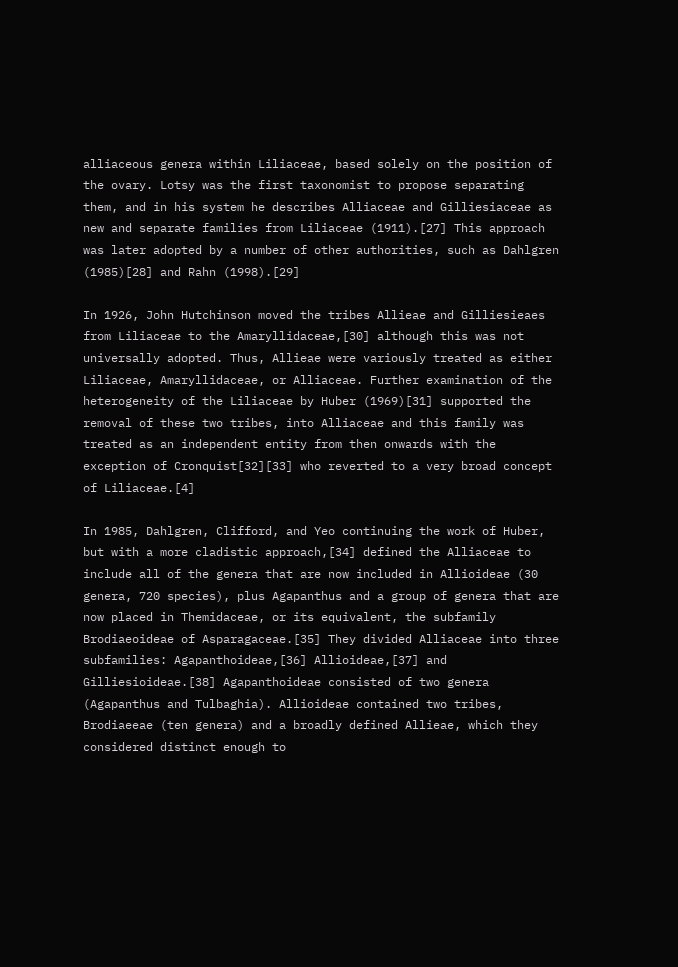alliaceous genera within Liliaceae, based solely on the position of the ovary. Lotsy was the first taxonomist to propose separating them, and in his system he describes Alliaceae and Gilliesiaceae as new and separate families from Liliaceae (1911).[27] This approach was later adopted by a number of other authorities, such as Dahlgren (1985)[28] and Rahn (1998).[29]

In 1926, John Hutchinson moved the tribes Allieae and Gilliesieaes from Liliaceae to the Amaryllidaceae,[30] although this was not universally adopted. Thus, Allieae were variously treated as either Liliaceae, Amaryllidaceae, or Alliaceae. Further examination of the heterogeneity of the Liliaceae by Huber (1969)[31] supported the removal of these two tribes, into Alliaceae and this family was treated as an independent entity from then onwards with the exception of Cronquist[32][33] who reverted to a very broad concept of Liliaceae.[4]

In 1985, Dahlgren, Clifford, and Yeo continuing the work of Huber, but with a more cladistic approach,[34] defined the Alliaceae to include all of the genera that are now included in Allioideae (30 genera, 720 species), plus Agapanthus and a group of genera that are now placed in Themidaceae, or its equivalent, the subfamily Brodiaeoideae of Asparagaceae.[35] They divided Alliaceae into three subfamilies: Agapanthoideae,[36] Allioideae,[37] and Gilliesioideae.[38] Agapanthoideae consisted of two genera (Agapanthus and Tulbaghia). Allioideae contained two tribes, Brodiaeeae (ten genera) and a broadly defined Allieae, which they considered distinct enough to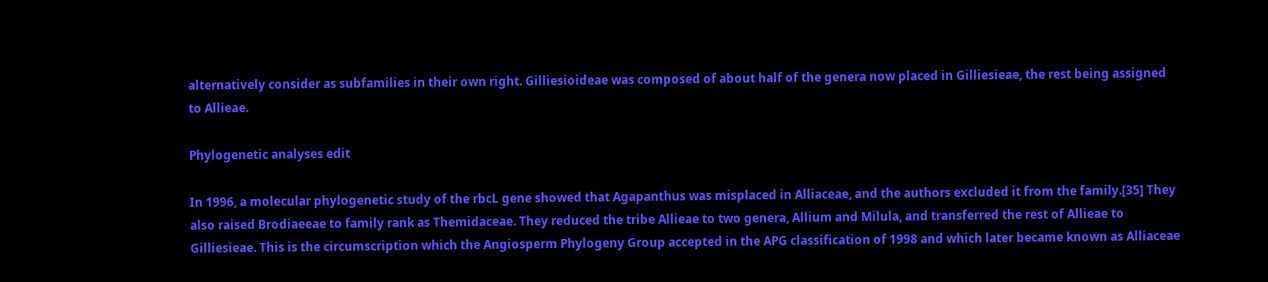alternatively consider as subfamilies in their own right. Gilliesioideae was composed of about half of the genera now placed in Gilliesieae, the rest being assigned to Allieae.

Phylogenetic analyses edit

In 1996, a molecular phylogenetic study of the rbcL gene showed that Agapanthus was misplaced in Alliaceae, and the authors excluded it from the family.[35] They also raised Brodiaeeae to family rank as Themidaceae. They reduced the tribe Allieae to two genera, Allium and Milula, and transferred the rest of Allieae to Gilliesieae. This is the circumscription which the Angiosperm Phylogeny Group accepted in the APG classification of 1998 and which later became known as Alliaceae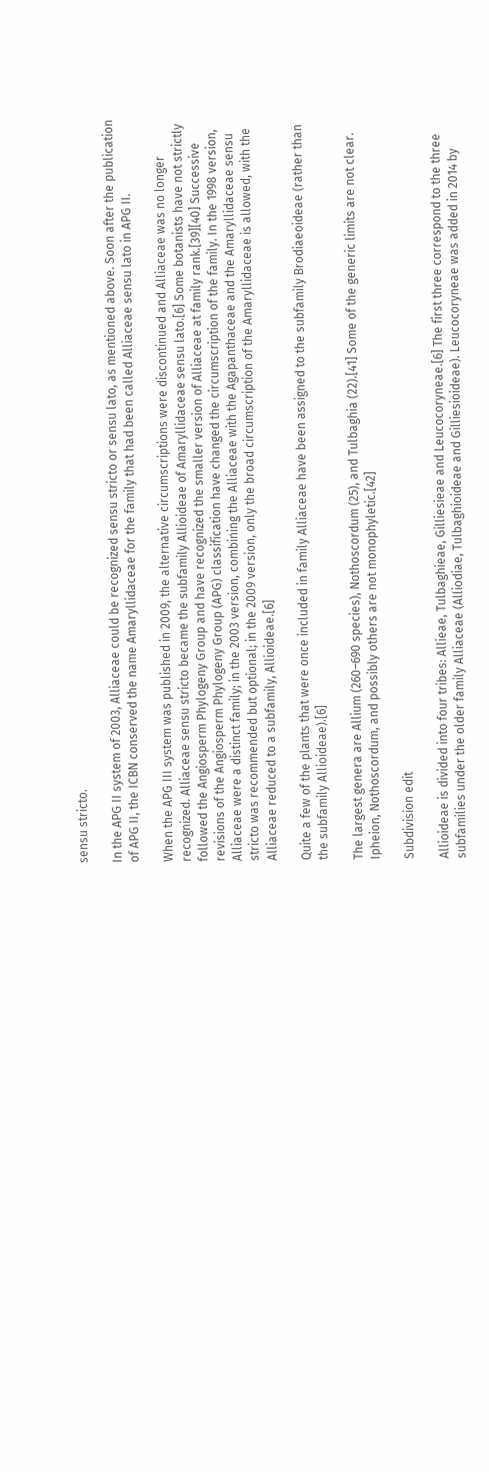sensu stricto.

In the APG II system of 2003, Alliaceae could be recognized sensu stricto or sensu lato, as mentioned above. Soon after the publication of APG II, the ICBN conserved the name Amaryllidaceae for the family that had been called Alliaceae sensu lato in APG II.

When the APG III system was published in 2009, the alternative circumscriptions were discontinued and Alliaceae was no longer recognized. Alliaceae sensu stricto became the subfamily Allioideae of Amaryllidaceae sensu lato.[6] Some botanists have not strictly followed the Angiosperm Phylogeny Group and have recognized the smaller version of Alliaceae at family rank.[39][40] Successive revisions of the Angiosperm Phylogeny Group (APG) classification have changed the circumscription of the family. In the 1998 version, Alliaceae were a distinct family; in the 2003 version, combining the Alliaceae with the Agapanthaceae and the Amaryllidaceae sensu stricto was recommended but optional; in the 2009 version, only the broad circumscription of the Amaryllidaceae is allowed, with the Alliaceae reduced to a subfamily, Allioideae.[6]

Quite a few of the plants that were once included in family Alliaceae have been assigned to the subfamily Brodiaeoideae (rather than the subfamily Allioideae).[6]

The largest genera are Allium (260–690 species), Nothoscordum (25), and Tulbaghia (22).[41] Some of the generic limits are not clear. Ipheion, Nothoscordum, and possibly others are not monophyletic.[42]

Subdivision edit

Allioideae is divided into four tribes: Allieae, Tulbaghieae, Gilliesieae and Leucocoryneae.[6] The first three correspond to the three subfamilies under the older family Alliaceae (Alliodiae, Tulbaghioideae and Gilliesioideae). Leucocoryneae was added in 2014 by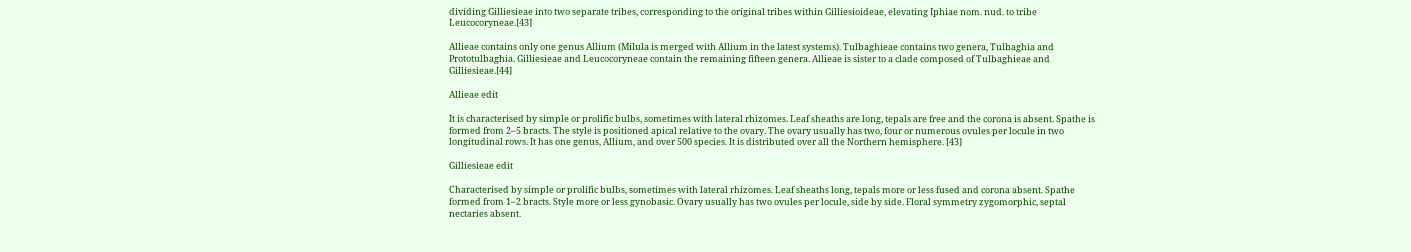dividing Gilliesieae into two separate tribes, corresponding to the original tribes within Gilliesioideae, elevating Iphiae nom. nud. to tribe Leucocoryneae.[43]

Allieae contains only one genus Allium (Milula is merged with Allium in the latest systems). Tulbaghieae contains two genera, Tulbaghia and Prototulbaghia. Gilliesieae and Leucocoryneae contain the remaining fifteen genera. Allieae is sister to a clade composed of Tulbaghieae and Gilliesieae.[44]

Allieae edit

It is characterised by simple or prolific bulbs, sometimes with lateral rhizomes. Leaf sheaths are long, tepals are free and the corona is absent. Spathe is formed from 2–5 bracts. The style is positioned apical relative to the ovary. The ovary usually has two, four or numerous ovules per locule in two longitudinal rows. It has one genus, Allium, and over 500 species. It is distributed over all the Northern hemisphere. [43]

Gilliesieae edit

Characterised by simple or prolific bulbs, sometimes with lateral rhizomes. Leaf sheaths long, tepals more or less fused and corona absent. Spathe formed from 1–2 bracts. Style more or less gynobasic. Ovary usually has two ovules per locule, side by side. Floral symmetry zygomorphic, septal nectaries absent.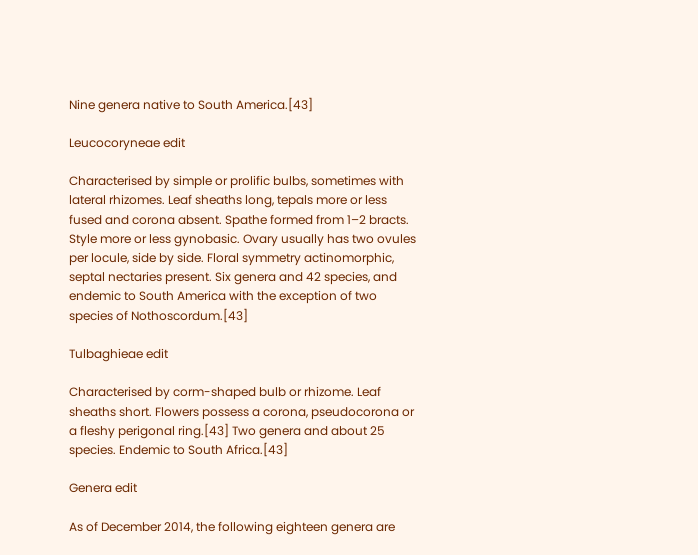Nine genera native to South America.[43]

Leucocoryneae edit

Characterised by simple or prolific bulbs, sometimes with lateral rhizomes. Leaf sheaths long, tepals more or less fused and corona absent. Spathe formed from 1–2 bracts. Style more or less gynobasic. Ovary usually has two ovules per locule, side by side. Floral symmetry actinomorphic, septal nectaries present. Six genera and 42 species, and endemic to South America with the exception of two species of Nothoscordum.[43]

Tulbaghieae edit

Characterised by corm-shaped bulb or rhizome. Leaf sheaths short. Flowers possess a corona, pseudocorona or a fleshy perigonal ring.[43] Two genera and about 25 species. Endemic to South Africa.[43]

Genera edit

As of December 2014, the following eighteen genera are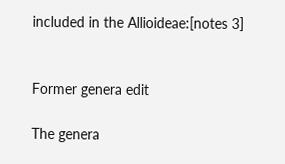included in the Allioideae:[notes 3]


Former genera edit

The genera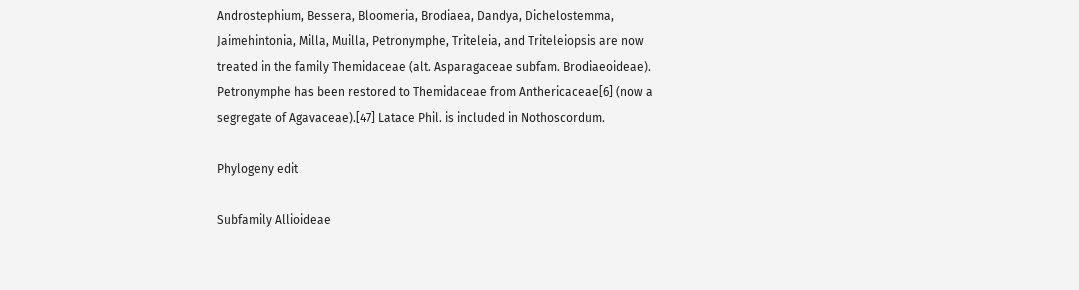Androstephium, Bessera, Bloomeria, Brodiaea, Dandya, Dichelostemma, Jaimehintonia, Milla, Muilla, Petronymphe, Triteleia, and Triteleiopsis are now treated in the family Themidaceae (alt. Asparagaceae subfam. Brodiaeoideae). Petronymphe has been restored to Themidaceae from Anthericaceae[6] (now a segregate of Agavaceae).[47] Latace Phil. is included in Nothoscordum.

Phylogeny edit

Subfamily Allioideae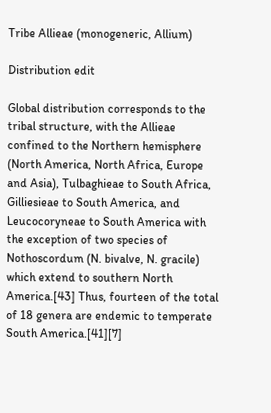Tribe Allieae (monogeneric, Allium)

Distribution edit

Global distribution corresponds to the tribal structure, with the Allieae confined to the Northern hemisphere (North America, North Africa, Europe and Asia), Tulbaghieae to South Africa, Gilliesieae to South America, and Leucocoryneae to South America with the exception of two species of Nothoscordum (N. bivalve, N. gracile) which extend to southern North America.[43] Thus, fourteen of the total of 18 genera are endemic to temperate South America.[41][7]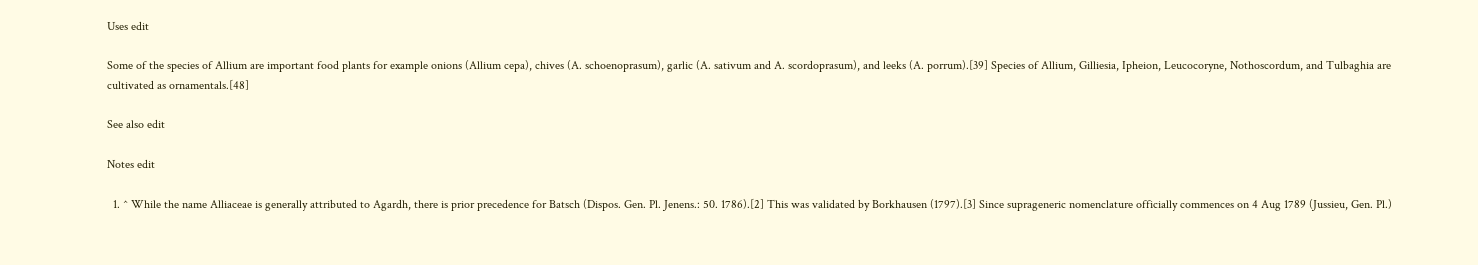Uses edit

Some of the species of Allium are important food plants for example onions (Allium cepa), chives (A. schoenoprasum), garlic (A. sativum and A. scordoprasum), and leeks (A. porrum).[39] Species of Allium, Gilliesia, Ipheion, Leucocoryne, Nothoscordum, and Tulbaghia are cultivated as ornamentals.[48]

See also edit

Notes edit

  1. ^ While the name Alliaceae is generally attributed to Agardh, there is prior precedence for Batsch (Dispos. Gen. Pl. Jenens.: 50. 1786).[2] This was validated by Borkhausen (1797).[3] Since suprageneric nomenclature officially commences on 4 Aug 1789 (Jussieu, Gen. Pl.)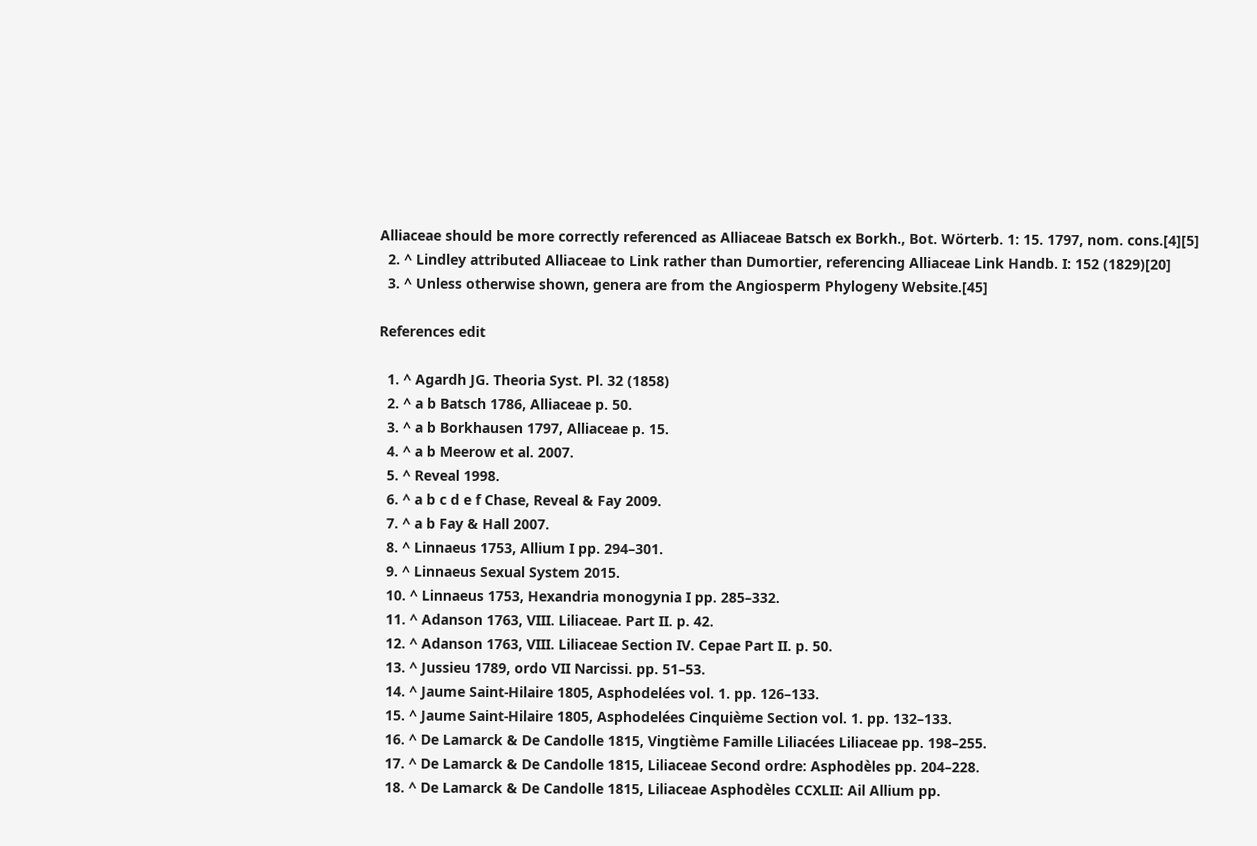Alliaceae should be more correctly referenced as Alliaceae Batsch ex Borkh., Bot. Wörterb. 1: 15. 1797, nom. cons.[4][5]
  2. ^ Lindley attributed Alliaceae to Link rather than Dumortier, referencing Alliaceae Link Handb. I: 152 (1829)[20]
  3. ^ Unless otherwise shown, genera are from the Angiosperm Phylogeny Website.[45]

References edit

  1. ^ Agardh JG. Theoria Syst. Pl. 32 (1858)
  2. ^ a b Batsch 1786, Alliaceae p. 50.
  3. ^ a b Borkhausen 1797, Alliaceae p. 15.
  4. ^ a b Meerow et al. 2007.
  5. ^ Reveal 1998.
  6. ^ a b c d e f Chase, Reveal & Fay 2009.
  7. ^ a b Fay & Hall 2007.
  8. ^ Linnaeus 1753, Allium I pp. 294–301.
  9. ^ Linnaeus Sexual System 2015.
  10. ^ Linnaeus 1753, Hexandria monogynia I pp. 285–332.
  11. ^ Adanson 1763, VIII. Liliaceae. Part II. p. 42.
  12. ^ Adanson 1763, VIII. Liliaceae Section IV. Cepae Part II. p. 50.
  13. ^ Jussieu 1789, ordo VII Narcissi. pp. 51–53.
  14. ^ Jaume Saint-Hilaire 1805, Asphodelées vol. 1. pp. 126–133.
  15. ^ Jaume Saint-Hilaire 1805, Asphodelées Cinquième Section vol. 1. pp. 132–133.
  16. ^ De Lamarck & De Candolle 1815, Vingtième Famille Liliacées Liliaceae pp. 198–255.
  17. ^ De Lamarck & De Candolle 1815, Liliaceae Second ordre: Asphodèles pp. 204–228.
  18. ^ De Lamarck & De Candolle 1815, Liliaceae Asphodèles CCXLII: Ail Allium pp.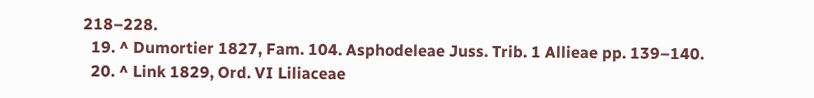218–228.
  19. ^ Dumortier 1827, Fam. 104. Asphodeleae Juss. Trib. 1 Allieae pp. 139–140.
  20. ^ Link 1829, Ord. VI Liliaceae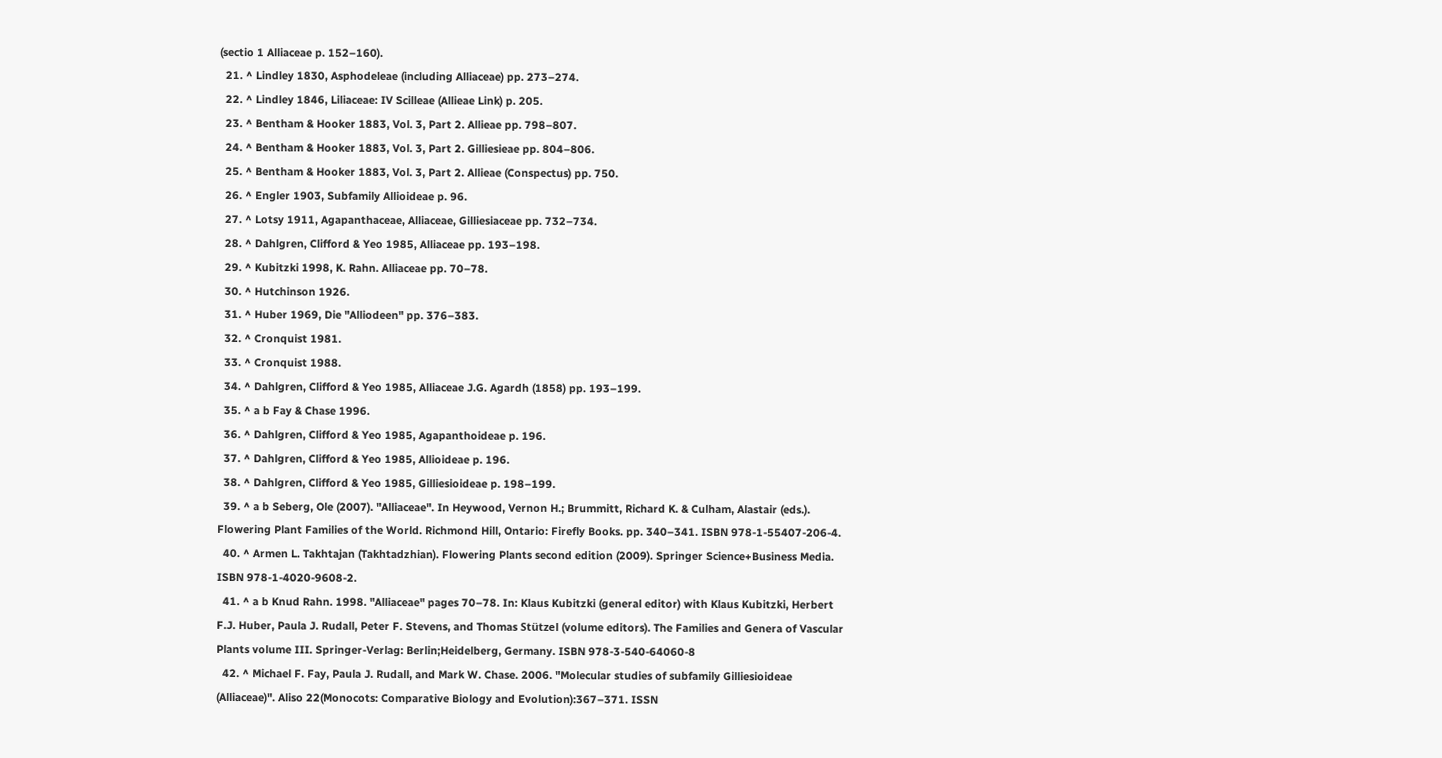(sectio 1 Alliaceae p. 152–160).
  21. ^ Lindley 1830, Asphodeleae (including Alliaceae) pp. 273–274.
  22. ^ Lindley 1846, Liliaceae: IV Scilleae (Allieae Link) p. 205.
  23. ^ Bentham & Hooker 1883, Vol. 3, Part 2. Allieae pp. 798–807.
  24. ^ Bentham & Hooker 1883, Vol. 3, Part 2. Gilliesieae pp. 804–806.
  25. ^ Bentham & Hooker 1883, Vol. 3, Part 2. Allieae (Conspectus) pp. 750.
  26. ^ Engler 1903, Subfamily Allioideae p. 96.
  27. ^ Lotsy 1911, Agapanthaceae, Alliaceae, Gilliesiaceae pp. 732–734.
  28. ^ Dahlgren, Clifford & Yeo 1985, Alliaceae pp. 193–198.
  29. ^ Kubitzki 1998, K. Rahn. Alliaceae pp. 70–78.
  30. ^ Hutchinson 1926.
  31. ^ Huber 1969, Die "Alliodeen" pp. 376–383.
  32. ^ Cronquist 1981.
  33. ^ Cronquist 1988.
  34. ^ Dahlgren, Clifford & Yeo 1985, Alliaceae J.G. Agardh (1858) pp. 193–199.
  35. ^ a b Fay & Chase 1996.
  36. ^ Dahlgren, Clifford & Yeo 1985, Agapanthoideae p. 196.
  37. ^ Dahlgren, Clifford & Yeo 1985, Allioideae p. 196.
  38. ^ Dahlgren, Clifford & Yeo 1985, Gilliesioideae p. 198–199.
  39. ^ a b Seberg, Ole (2007). "Alliaceae". In Heywood, Vernon H.; Brummitt, Richard K. & Culham, Alastair (eds.). Flowering Plant Families of the World. Richmond Hill, Ontario: Firefly Books. pp. 340–341. ISBN 978-1-55407-206-4.
  40. ^ Armen L. Takhtajan (Takhtadzhian). Flowering Plants second edition (2009). Springer Science+Business Media. ISBN 978-1-4020-9608-2.
  41. ^ a b Knud Rahn. 1998. "Alliaceae" pages 70–78. In: Klaus Kubitzki (general editor) with Klaus Kubitzki, Herbert F.J. Huber, Paula J. Rudall, Peter F. Stevens, and Thomas Stützel (volume editors). The Families and Genera of Vascular Plants volume III. Springer-Verlag: Berlin;Heidelberg, Germany. ISBN 978-3-540-64060-8
  42. ^ Michael F. Fay, Paula J. Rudall, and Mark W. Chase. 2006. "Molecular studies of subfamily Gilliesioideae (Alliaceae)". Aliso 22(Monocots: Comparative Biology and Evolution):367–371. ISSN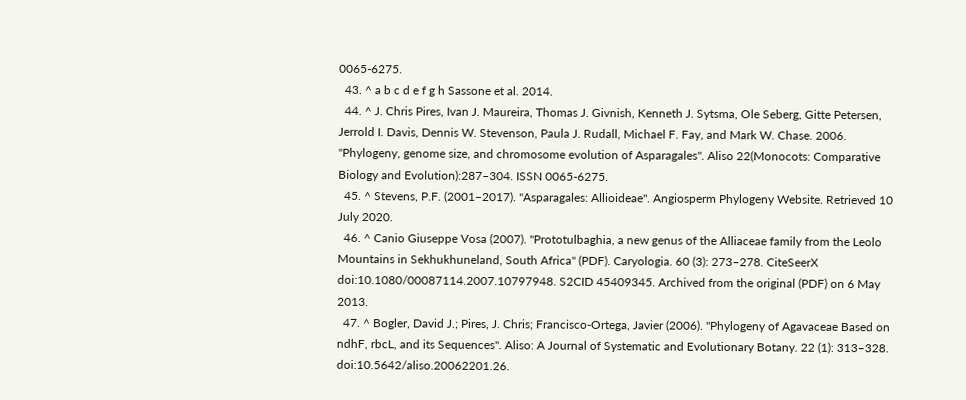0065-6275.
  43. ^ a b c d e f g h Sassone et al. 2014.
  44. ^ J. Chris Pires, Ivan J. Maureira, Thomas J. Givnish, Kenneth J. Sytsma, Ole Seberg, Gitte Petersen, Jerrold I. Davis, Dennis W. Stevenson, Paula J. Rudall, Michael F. Fay, and Mark W. Chase. 2006. "Phylogeny, genome size, and chromosome evolution of Asparagales". Aliso 22(Monocots: Comparative Biology and Evolution):287–304. ISSN 0065-6275.
  45. ^ Stevens, P.F. (2001–2017). "Asparagales: Allioideae". Angiosperm Phylogeny Website. Retrieved 10 July 2020.
  46. ^ Canio Giuseppe Vosa (2007). "Prototulbaghia, a new genus of the Alliaceae family from the Leolo Mountains in Sekhukhuneland, South Africa" (PDF). Caryologia. 60 (3): 273–278. CiteSeerX doi:10.1080/00087114.2007.10797948. S2CID 45409345. Archived from the original (PDF) on 6 May 2013.
  47. ^ Bogler, David J.; Pires, J. Chris; Francisco-Ortega, Javier (2006). "Phylogeny of Agavaceae Based on ndhF, rbcL, and its Sequences". Aliso: A Journal of Systematic and Evolutionary Botany. 22 (1): 313–328. doi:10.5642/aliso.20062201.26.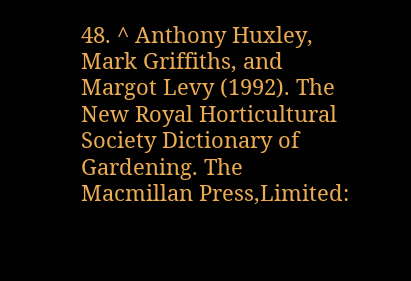48. ^ Anthony Huxley, Mark Griffiths, and Margot Levy (1992). The New Royal Horticultural Society Dictionary of Gardening. The Macmillan Press,Limited: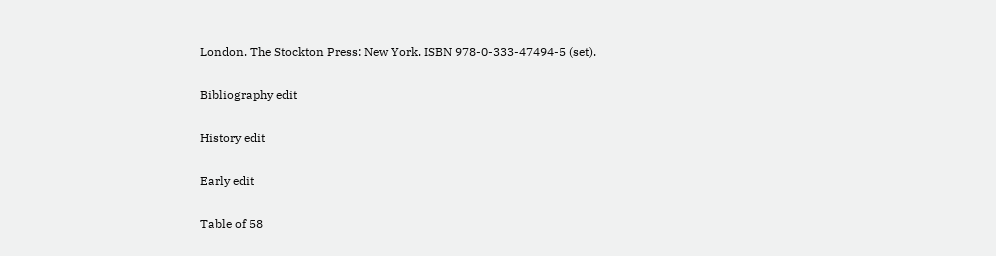London. The Stockton Press: New York. ISBN 978-0-333-47494-5 (set).

Bibliography edit

History edit

Early edit

Table of 58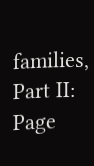families, Part II: Page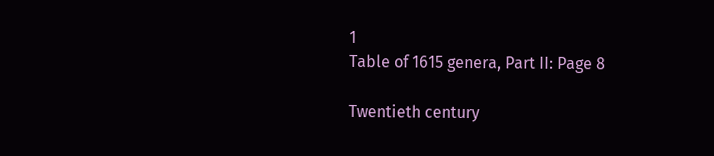1
Table of 1615 genera, Part II: Page 8

Twentieth century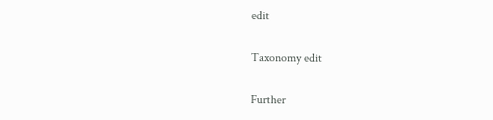edit

Taxonomy edit

Further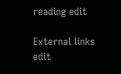reading edit

External links edit